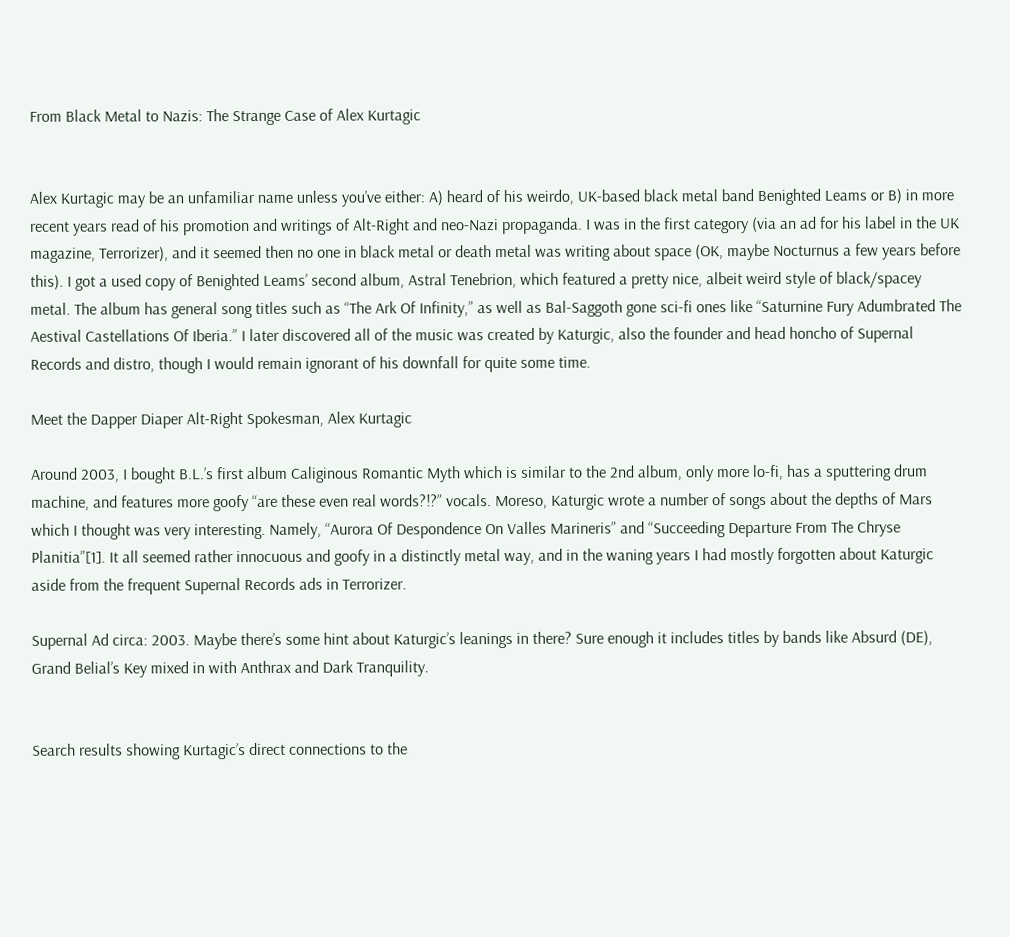From Black Metal to Nazis: The Strange Case of Alex Kurtagic


Alex Kurtagic may be an unfamiliar name unless you’ve either: A) heard of his weirdo, UK-based black metal band Benighted Leams or B) in more recent years read of his promotion and writings of Alt-Right and neo-Nazi propaganda. I was in the first category (via an ad for his label in the UK magazine, Terrorizer), and it seemed then no one in black metal or death metal was writing about space (OK, maybe Nocturnus a few years before this). I got a used copy of Benighted Leams’ second album, Astral Tenebrion, which featured a pretty nice, albeit weird style of black/spacey metal. The album has general song titles such as “The Ark Of Infinity,” as well as Bal-Saggoth gone sci-fi ones like “Saturnine Fury Adumbrated The Aestival Castellations Of Iberia.” I later discovered all of the music was created by Katurgic, also the founder and head honcho of Supernal Records and distro, though I would remain ignorant of his downfall for quite some time.

Meet the Dapper Diaper Alt-Right Spokesman, Alex Kurtagic

Around 2003, I bought B.L.’s first album Caliginous Romantic Myth which is similar to the 2nd album, only more lo-fi, has a sputtering drum machine, and features more goofy “are these even real words?!?” vocals. Moreso, Katurgic wrote a number of songs about the depths of Mars which I thought was very interesting. Namely, “Aurora Of Despondence On Valles Marineris” and “Succeeding Departure From The Chryse Planitia”[1]. It all seemed rather innocuous and goofy in a distinctly metal way, and in the waning years I had mostly forgotten about Katurgic aside from the frequent Supernal Records ads in Terrorizer.

Supernal Ad circa: 2003. Maybe there’s some hint about Katurgic’s leanings in there? Sure enough it includes titles by bands like Absurd (DE), Grand Belial’s Key mixed in with Anthrax and Dark Tranquility.


Search results showing Kurtagic’s direct connections to the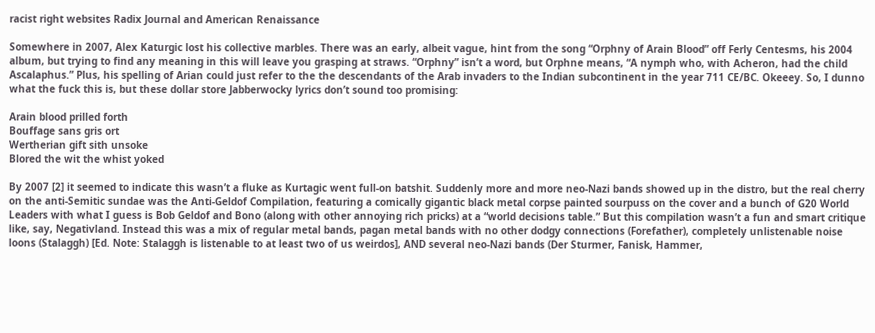racist right websites Radix Journal and American Renaissance

Somewhere in 2007, Alex Katurgic lost his collective marbles. There was an early, albeit vague, hint from the song “Orphny of Arain Blood” off Ferly Centesms, his 2004 album, but trying to find any meaning in this will leave you grasping at straws. “Orphny” isn’t a word, but Orphne means, “A nymph who, with Acheron, had the child Ascalaphus.” Plus, his spelling of Arian could just refer to the the descendants of the Arab invaders to the Indian subcontinent in the year 711 CE/BC. Okeeey. So, I dunno what the fuck this is, but these dollar store Jabberwocky lyrics don’t sound too promising:

Arain blood prilled forth
Bouffage sans gris ort
Wertherian gift sith unsoke
Blored the wit the whist yoked

By 2007 [2] it seemed to indicate this wasn’t a fluke as Kurtagic went full-on batshit. Suddenly more and more neo-Nazi bands showed up in the distro, but the real cherry on the anti-Semitic sundae was the Anti-Geldof Compilation, featuring a comically gigantic black metal corpse painted sourpuss on the cover and a bunch of G20 World Leaders with what I guess is Bob Geldof and Bono (along with other annoying rich pricks) at a “world decisions table.” But this compilation wasn’t a fun and smart critique like, say, Negativland. Instead this was a mix of regular metal bands, pagan metal bands with no other dodgy connections (Forefather), completely unlistenable noise loons (Stalaggh) [Ed. Note: Stalaggh is listenable to at least two of us weirdos], AND several neo-Nazi bands (Der Sturmer, Fanisk, Hammer,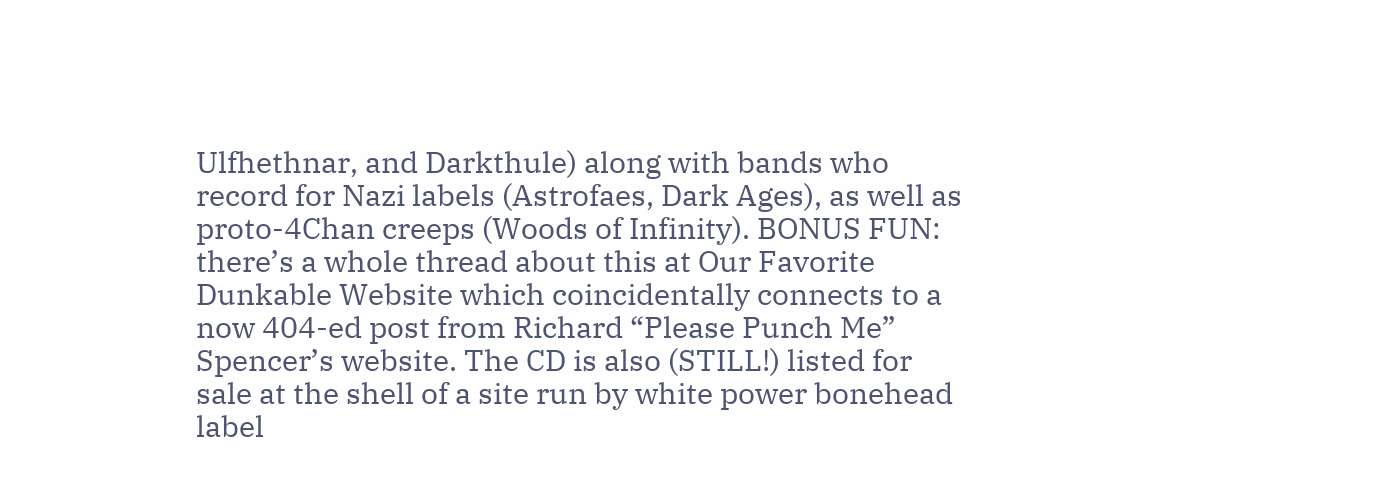Ulfhethnar, and Darkthule) along with bands who record for Nazi labels (Astrofaes, Dark Ages), as well as proto-4Chan creeps (Woods of Infinity). BONUS FUN: there’s a whole thread about this at Our Favorite Dunkable Website which coincidentally connects to a now 404-ed post from Richard “Please Punch Me” Spencer’s website. The CD is also (STILL!) listed for sale at the shell of a site run by white power bonehead label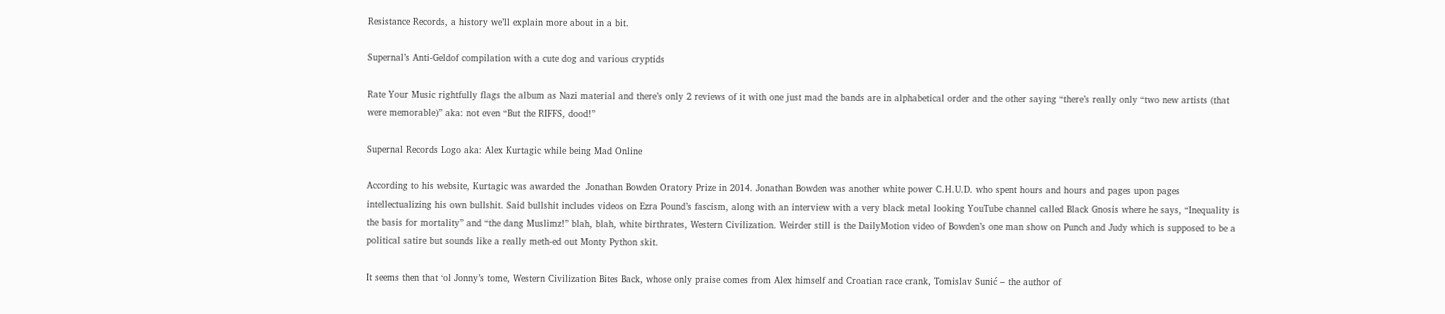Resistance Records, a history we’ll explain more about in a bit.

Supernal’s Anti-Geldof compilation with a cute dog and various cryptids

Rate Your Music rightfully flags the album as Nazi material and there’s only 2 reviews of it with one just mad the bands are in alphabetical order and the other saying “there’s really only “two new artists (that were memorable)” aka: not even “But the RIFFS, dood!”

Supernal Records Logo aka: Alex Kurtagic while being Mad Online

According to his website, Kurtagic was awarded the  Jonathan Bowden Oratory Prize in 2014. Jonathan Bowden was another white power C.H.U.D. who spent hours and hours and pages upon pages intellectualizing his own bullshit. Said bullshit includes videos on Ezra Pound’s fascism, along with an interview with a very black metal looking YouTube channel called Black Gnosis where he says, “Inequality is the basis for mortality” and “the dang Muslimz!” blah, blah, white birthrates, Western Civilization. Weirder still is the DailyMotion video of Bowden’s one man show on Punch and Judy which is supposed to be a political satire but sounds like a really meth-ed out Monty Python skit.

It seems then that ‘ol Jonny’s tome, Western Civilization Bites Back, whose only praise comes from Alex himself and Croatian race crank, Tomislav Sunić – the author of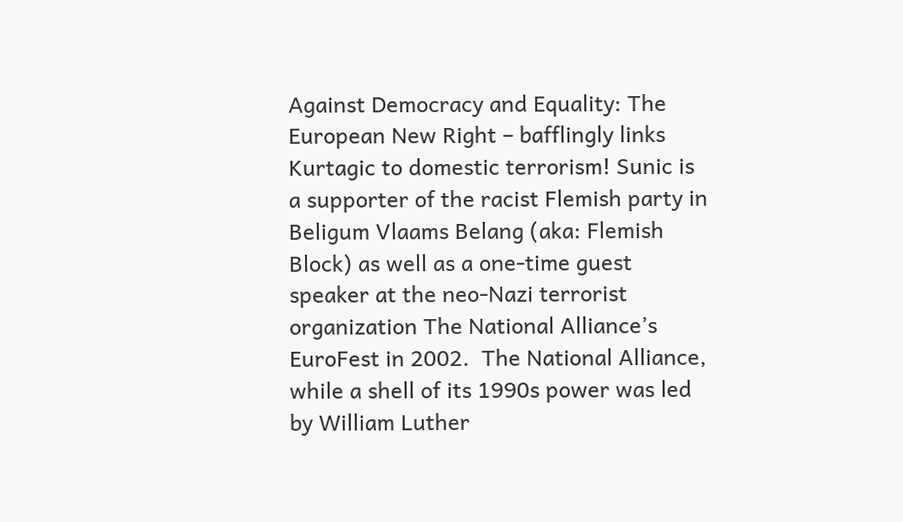Against Democracy and Equality: The European New Right – bafflingly links Kurtagic to domestic terrorism! Sunic is a supporter of the racist Flemish party in Beligum Vlaams Belang (aka: Flemish Block) as well as a one-time guest speaker at the neo-Nazi terrorist organization The National Alliance’s EuroFest in 2002.  The National Alliance, while a shell of its 1990s power was led by William Luther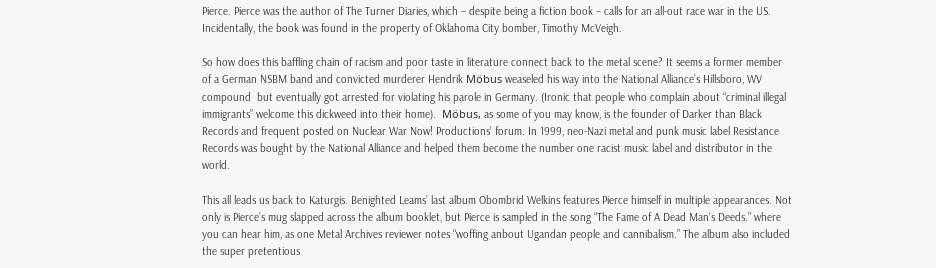Pierce. Pierce was the author of The Turner Diaries, which – despite being a fiction book – calls for an all-out race war in the US. Incidentally, the book was found in the property of Oklahoma City bomber, Timothy McVeigh.

So how does this baffling chain of racism and poor taste in literature connect back to the metal scene? It seems a former member of a German NSBM band and convicted murderer Hendrik Möbus weaseled his way into the National Alliance’s Hillsboro, WV compound  but eventually got arrested for violating his parole in Germany. (Ironic that people who complain about “criminal illegal immigrants” welcome this dickweed into their home).  Möbus, as some of you may know, is the founder of Darker than Black Records and frequent posted on Nuclear War Now! Productions’ forum. In 1999, neo-Nazi metal and punk music label Resistance Records was bought by the National Alliance and helped them become the number one racist music label and distributor in the world.

This all leads us back to Katurgis. Benighted Leams’ last album Obombrid Welkins features Pierce himself in multiple appearances. Not only is Pierce’s mug slapped across the album booklet, but Pierce is sampled in the song “The Fame of A Dead Man’s Deeds.” where you can hear him, as one Metal Archives reviewer notes “woffing anbout Ugandan people and cannibalism.” The album also included the super pretentious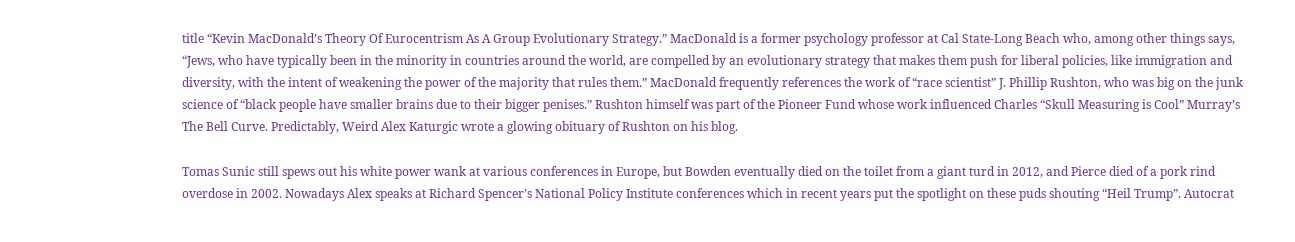title “Kevin MacDonald’s Theory Of Eurocentrism As A Group Evolutionary Strategy.” MacDonald is a former psychology professor at Cal State-Long Beach who, among other things says, “Jews, who have typically been in the minority in countries around the world, are compelled by an evolutionary strategy that makes them push for liberal policies, like immigration and diversity, with the intent of weakening the power of the majority that rules them.” MacDonald frequently references the work of “race scientist” J. Phillip Rushton, who was big on the junk science of “black people have smaller brains due to their bigger penises.” Rushton himself was part of the Pioneer Fund whose work influenced Charles “Skull Measuring is Cool” Murray’s The Bell Curve. Predictably, Weird Alex Katurgic wrote a glowing obituary of Rushton on his blog.

Tomas Sunic still spews out his white power wank at various conferences in Europe, but Bowden eventually died on the toilet from a giant turd in 2012, and Pierce died of a pork rind overdose in 2002. Nowadays Alex speaks at Richard Spencer’s National Policy Institute conferences which in recent years put the spotlight on these puds shouting “Heil Trump”. Autocrat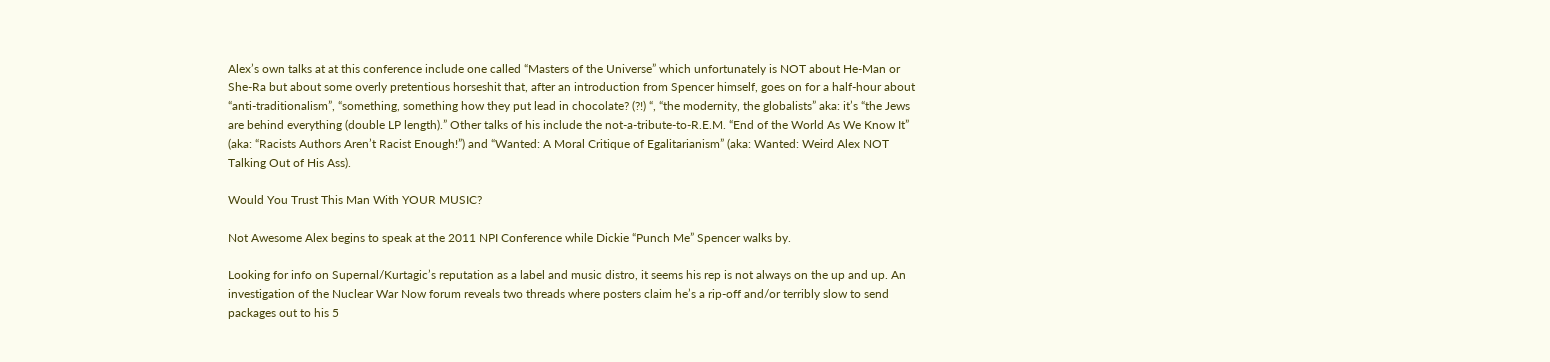Alex’s own talks at at this conference include one called “Masters of the Universe” which unfortunately is NOT about He-Man or She-Ra but about some overly pretentious horseshit that, after an introduction from Spencer himself, goes on for a half-hour about “anti-traditionalism”, “something, something how they put lead in chocolate? (?!) “, “the modernity, the globalists” aka: it’s “the Jews are behind everything (double LP length).” Other talks of his include the not-a-tribute-to-R.E.M. “End of the World As We Know It” (aka: “Racists Authors Aren’t Racist Enough!”) and “Wanted: A Moral Critique of Egalitarianism” (aka: Wanted: Weird Alex NOT Talking Out of His Ass).

Would You Trust This Man With YOUR MUSIC?

Not Awesome Alex begins to speak at the 2011 NPI Conference while Dickie “Punch Me” Spencer walks by.

Looking for info on Supernal/Kurtagic’s reputation as a label and music distro, it seems his rep is not always on the up and up. An investigation of the Nuclear War Now forum reveals two threads where posters claim he’s a rip-off and/or terribly slow to send packages out to his 5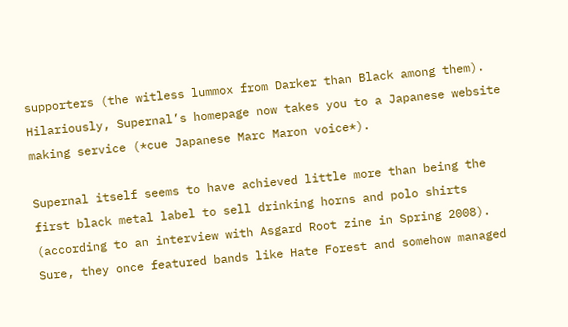supporters (the witless lummox from Darker than Black among them). Hilariously, Supernal’s homepage now takes you to a Japanese website making service (*cue Japanese Marc Maron voice*).

Supernal itself seems to have achieved little more than being the first black metal label to sell drinking horns and polo shirts (according to an interview with Asgard Root zine in Spring 2008). Sure, they once featured bands like Hate Forest and somehow managed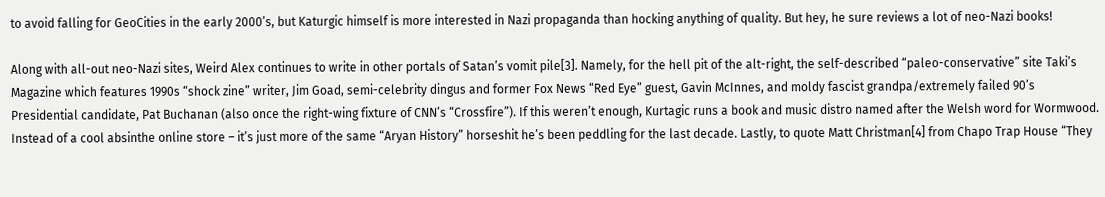to avoid falling for GeoCities in the early 2000’s, but Katurgic himself is more interested in Nazi propaganda than hocking anything of quality. But hey, he sure reviews a lot of neo-Nazi books!

Along with all-out neo-Nazi sites, Weird Alex continues to write in other portals of Satan’s vomit pile[3]. Namely, for the hell pit of the alt-right, the self-described “paleo-conservative” site Taki’s Magazine which features 1990s “shock zine” writer, Jim Goad, semi-celebrity dingus and former Fox News “Red Eye” guest, Gavin McInnes, and moldy fascist grandpa/extremely failed 90’s Presidential candidate, Pat Buchanan (also once the right-wing fixture of CNN’s “Crossfire”). If this weren’t enough, Kurtagic runs a book and music distro named after the Welsh word for Wormwood. Instead of a cool absinthe online store – it’s just more of the same “Aryan History” horseshit he’s been peddling for the last decade. Lastly, to quote Matt Christman[4] from Chapo Trap House “They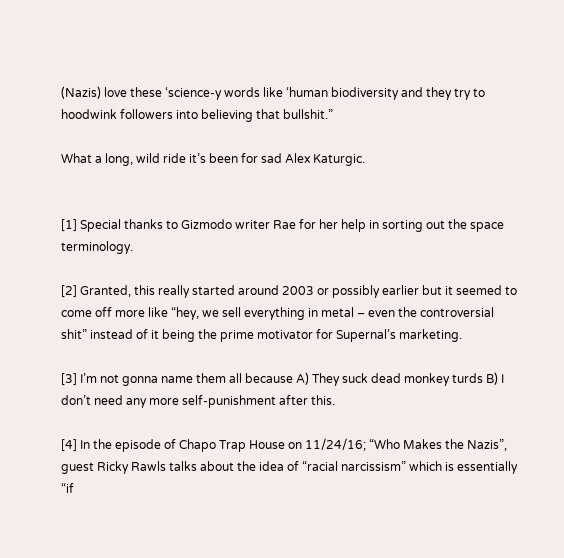(Nazis) love these ‘science-y words like ‘human biodiversity and they try to hoodwink followers into believing that bullshit.”

What a long, wild ride it’s been for sad Alex Katurgic.


[1] Special thanks to Gizmodo writer Rae for her help in sorting out the space terminology.

[2] Granted, this really started around 2003 or possibly earlier but it seemed to come off more like “hey, we sell everything in metal – even the controversial shit” instead of it being the prime motivator for Supernal’s marketing.

[3] I’m not gonna name them all because A) They suck dead monkey turds B) I don’t need any more self-punishment after this.

[4] In the episode of Chapo Trap House on 11/24/16; “Who Makes the Nazis”, guest Ricky Rawls talks about the idea of “racial narcissism” which is essentially “if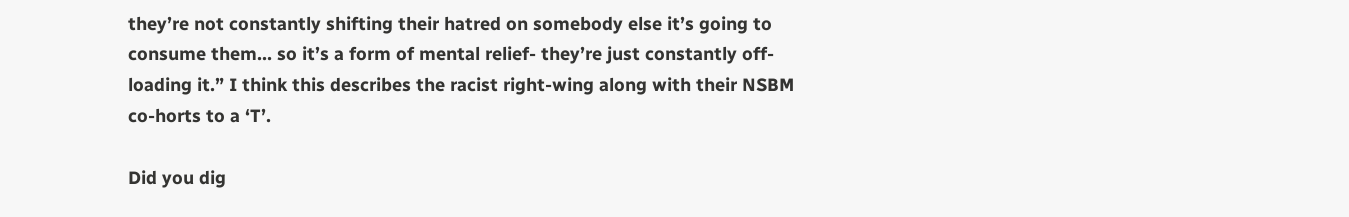they’re not constantly shifting their hatred on somebody else it’s going to consume them… so it’s a form of mental relief- they’re just constantly off-loading it.” I think this describes the racist right-wing along with their NSBM co-horts to a ‘T’.

Did you dig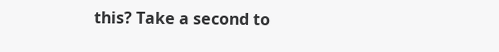this? Take a second to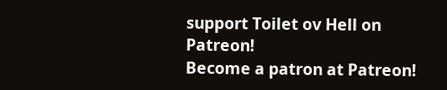support Toilet ov Hell on Patreon!
Become a patron at Patreon!